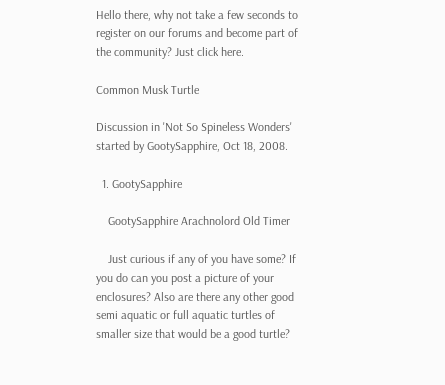Hello there, why not take a few seconds to register on our forums and become part of the community? Just click here.

Common Musk Turtle

Discussion in 'Not So Spineless Wonders' started by GootySapphire, Oct 18, 2008.

  1. GootySapphire

    GootySapphire Arachnolord Old Timer

    Just curious if any of you have some? If you do can you post a picture of your enclosures? Also are there any other good semi aquatic or full aquatic turtles of smaller size that would be a good turtle?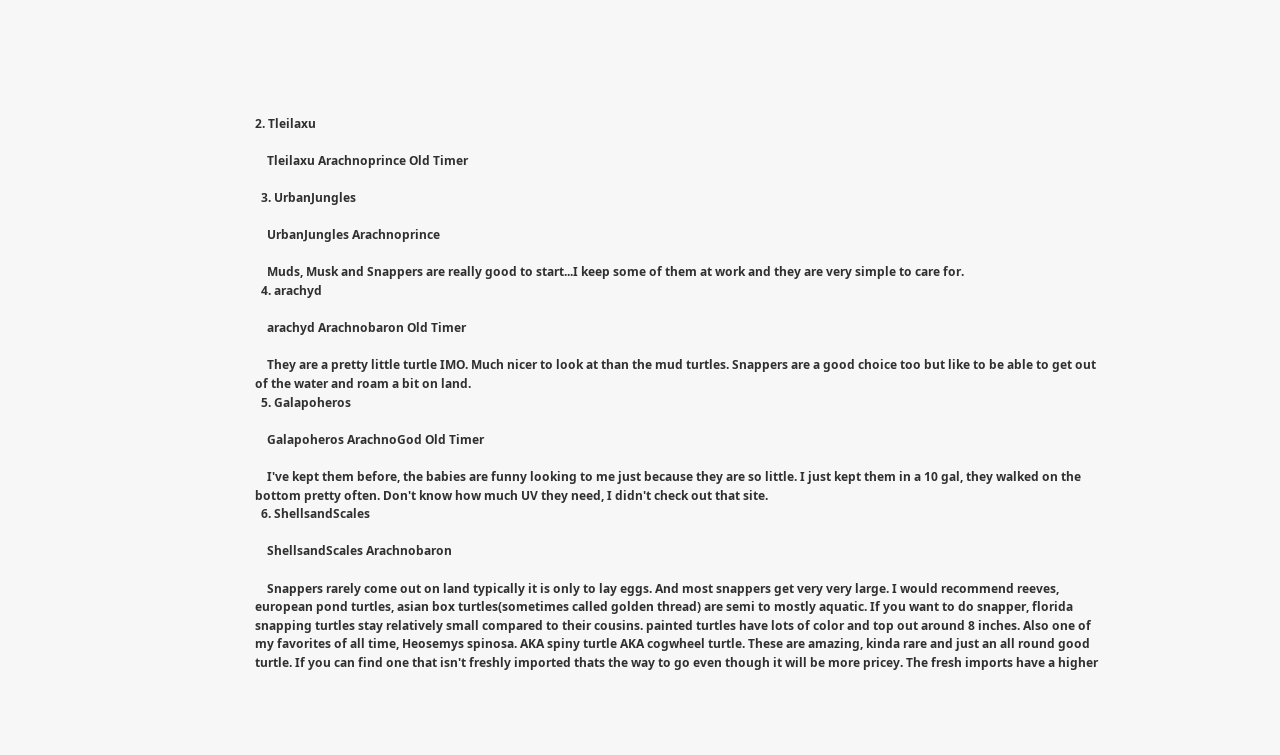2. Tleilaxu

    Tleilaxu Arachnoprince Old Timer

  3. UrbanJungles

    UrbanJungles Arachnoprince

    Muds, Musk and Snappers are really good to start...I keep some of them at work and they are very simple to care for.
  4. arachyd

    arachyd Arachnobaron Old Timer

    They are a pretty little turtle IMO. Much nicer to look at than the mud turtles. Snappers are a good choice too but like to be able to get out of the water and roam a bit on land.
  5. Galapoheros

    Galapoheros ArachnoGod Old Timer

    I've kept them before, the babies are funny looking to me just because they are so little. I just kept them in a 10 gal, they walked on the bottom pretty often. Don't know how much UV they need, I didn't check out that site.
  6. ShellsandScales

    ShellsandScales Arachnobaron

    Snappers rarely come out on land typically it is only to lay eggs. And most snappers get very very large. I would recommend reeves, european pond turtles, asian box turtles(sometimes called golden thread) are semi to mostly aquatic. If you want to do snapper, florida snapping turtles stay relatively small compared to their cousins. painted turtles have lots of color and top out around 8 inches. Also one of my favorites of all time, Heosemys spinosa. AKA spiny turtle AKA cogwheel turtle. These are amazing, kinda rare and just an all round good turtle. If you can find one that isn't freshly imported thats the way to go even though it will be more pricey. The fresh imports have a higher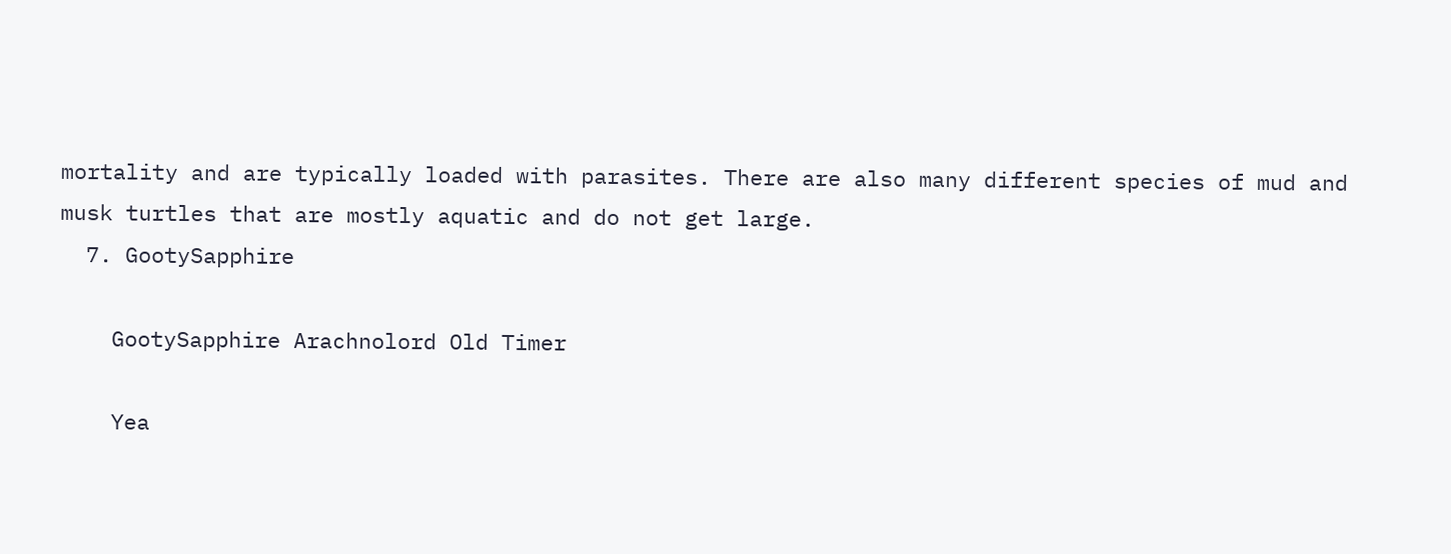mortality and are typically loaded with parasites. There are also many different species of mud and musk turtles that are mostly aquatic and do not get large.
  7. GootySapphire

    GootySapphire Arachnolord Old Timer

    Yea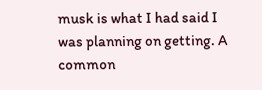musk is what I had said I was planning on getting. A common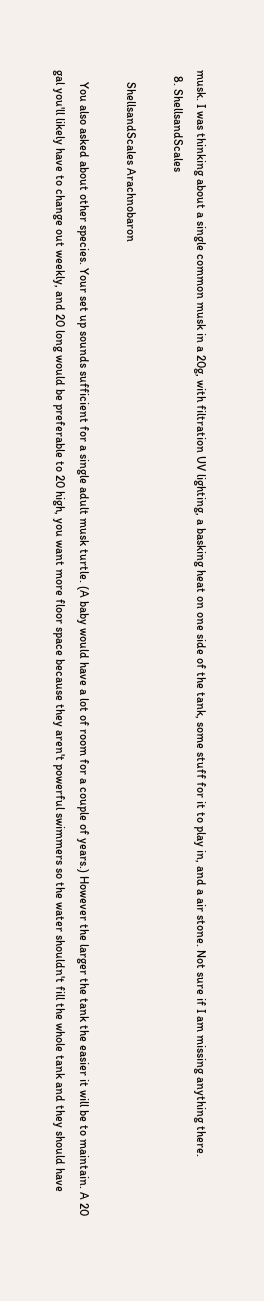musk. I was thinking about a single common musk in a 20g, with filtration UV lighting, a basking heat on one side of the tank, some stuff for it to play in, and a air stone. Not sure if I am missing anything there.
  8. ShellsandScales

    ShellsandScales Arachnobaron

    You also asked about other species. Your set up sounds sufficient for a single adult musk turtle. (A baby would have a lot of room for a couple of years.) However the larger the tank the easier it will be to maintain. A 20 gal you'll likely have to change out weekly, and 20 long would be preferable to 20 high, you want more floor space because they aren't powerful swimmers so the water shouldn't fill the whole tank and they should have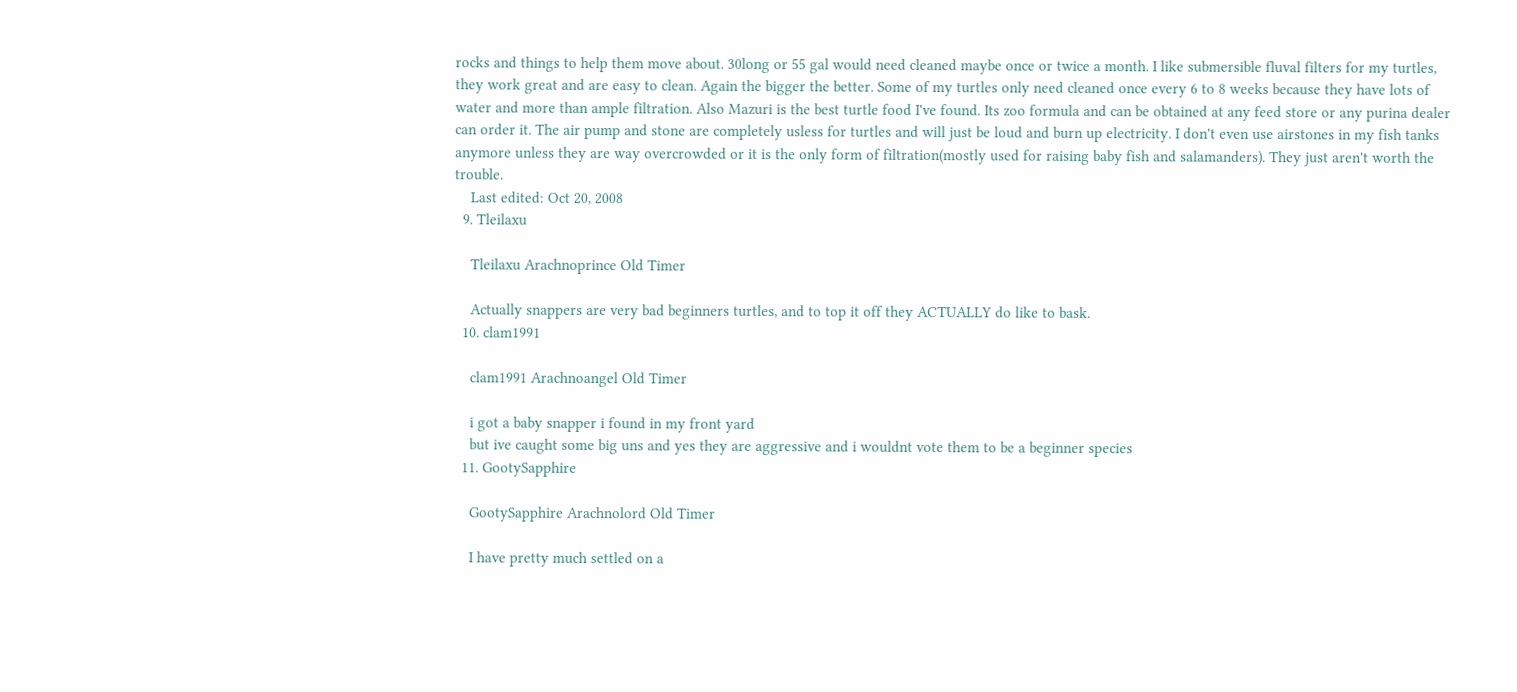rocks and things to help them move about. 30long or 55 gal would need cleaned maybe once or twice a month. I like submersible fluval filters for my turtles, they work great and are easy to clean. Again the bigger the better. Some of my turtles only need cleaned once every 6 to 8 weeks because they have lots of water and more than ample filtration. Also Mazuri is the best turtle food I've found. Its zoo formula and can be obtained at any feed store or any purina dealer can order it. The air pump and stone are completely usless for turtles and will just be loud and burn up electricity. I don't even use airstones in my fish tanks anymore unless they are way overcrowded or it is the only form of filtration(mostly used for raising baby fish and salamanders). They just aren't worth the trouble.
    Last edited: Oct 20, 2008
  9. Tleilaxu

    Tleilaxu Arachnoprince Old Timer

    Actually snappers are very bad beginners turtles, and to top it off they ACTUALLY do like to bask.
  10. clam1991

    clam1991 Arachnoangel Old Timer

    i got a baby snapper i found in my front yard
    but ive caught some big uns and yes they are aggressive and i wouldnt vote them to be a beginner species
  11. GootySapphire

    GootySapphire Arachnolord Old Timer

    I have pretty much settled on a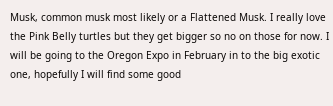Musk, common musk most likely or a Flattened Musk. I really love the Pink Belly turtles but they get bigger so no on those for now. I will be going to the Oregon Expo in February in to the big exotic one, hopefully I will find some good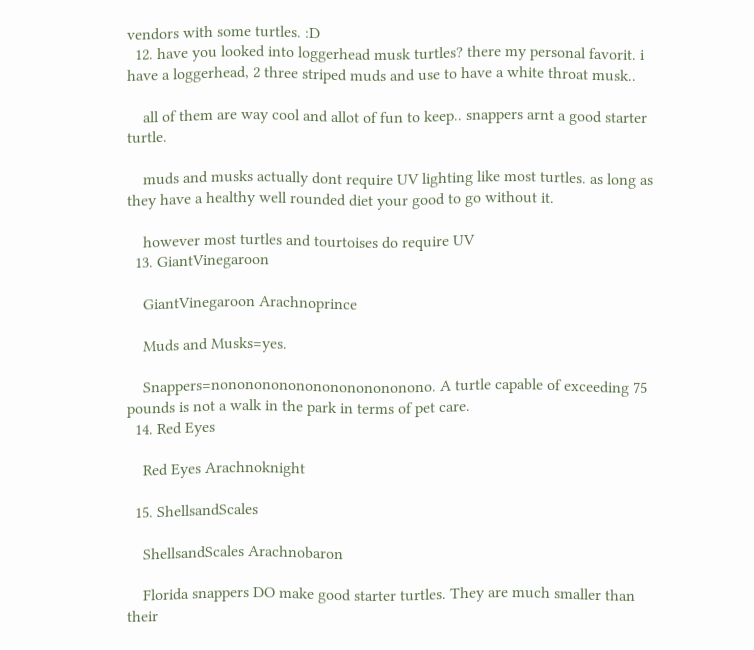vendors with some turtles. :D
  12. have you looked into loggerhead musk turtles? there my personal favorit. i have a loggerhead, 2 three striped muds and use to have a white throat musk..

    all of them are way cool and allot of fun to keep.. snappers arnt a good starter turtle.

    muds and musks actually dont require UV lighting like most turtles. as long as they have a healthy well rounded diet your good to go without it.

    however most turtles and tourtoises do require UV
  13. GiantVinegaroon

    GiantVinegaroon Arachnoprince

    Muds and Musks=yes.

    Snappers=nonononononononononononono. A turtle capable of exceeding 75 pounds is not a walk in the park in terms of pet care.
  14. Red Eyes

    Red Eyes Arachnoknight

  15. ShellsandScales

    ShellsandScales Arachnobaron

    Florida snappers DO make good starter turtles. They are much smaller than their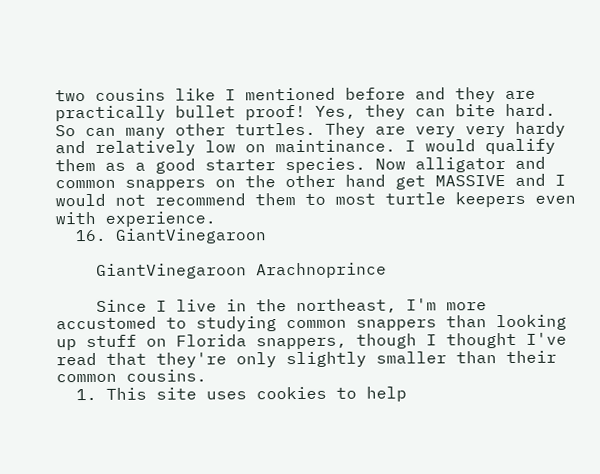two cousins like I mentioned before and they are practically bullet proof! Yes, they can bite hard. So can many other turtles. They are very very hardy and relatively low on maintinance. I would qualify them as a good starter species. Now alligator and common snappers on the other hand get MASSIVE and I would not recommend them to most turtle keepers even with experience.
  16. GiantVinegaroon

    GiantVinegaroon Arachnoprince

    Since I live in the northeast, I'm more accustomed to studying common snappers than looking up stuff on Florida snappers, though I thought I've read that they're only slightly smaller than their common cousins.
  1. This site uses cookies to help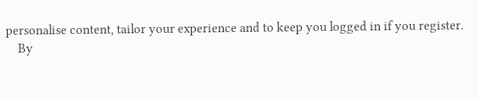personalise content, tailor your experience and to keep you logged in if you register.
    By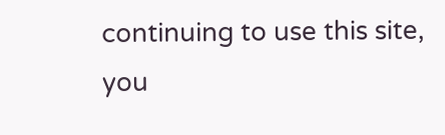continuing to use this site, you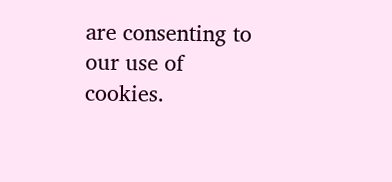are consenting to our use of cookies.